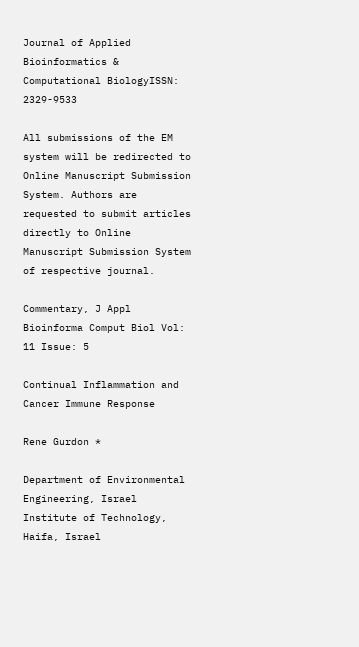Journal of Applied Bioinformatics & Computational BiologyISSN: 2329-9533

All submissions of the EM system will be redirected to Online Manuscript Submission System. Authors are requested to submit articles directly to Online Manuscript Submission System of respective journal.

Commentary, J Appl Bioinforma Comput Biol Vol: 11 Issue: 5

Continual Inflammation and Cancer Immune Response

Rene Gurdon *

Department of Environmental Engineering, Israel Institute of Technology, Haifa, Israel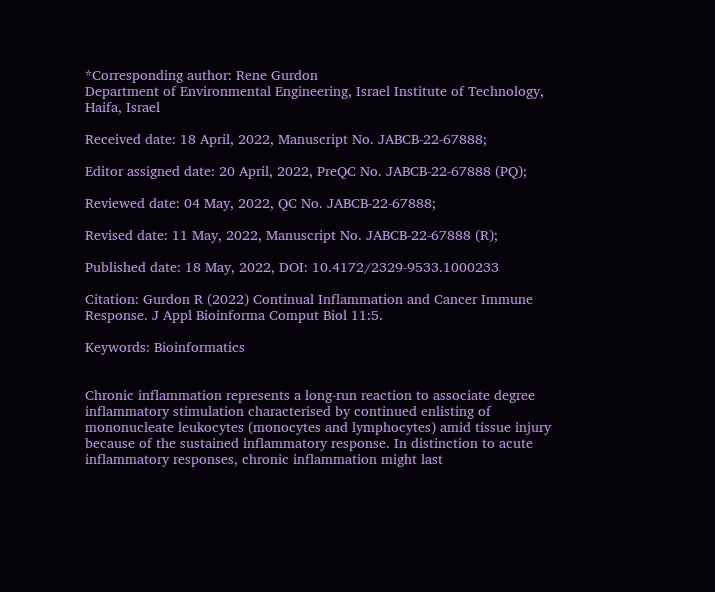*Corresponding author: Rene Gurdon
Department of Environmental Engineering, Israel Institute of Technology, Haifa, Israel

Received date: 18 April, 2022, Manuscript No. JABCB-22-67888;

Editor assigned date: 20 April, 2022, PreQC No. JABCB-22-67888 (PQ);

Reviewed date: 04 May, 2022, QC No. JABCB-22-67888;

Revised date: 11 May, 2022, Manuscript No. JABCB-22-67888 (R);

Published date: 18 May, 2022, DOI: 10.4172/2329-9533.1000233

Citation: Gurdon R (2022) Continual Inflammation and Cancer Immune Response. J Appl Bioinforma Comput Biol 11:5.

Keywords: Bioinformatics


Chronic inflammation represents a long-run reaction to associate degree inflammatory stimulation characterised by continued enlisting of mononucleate leukocytes (monocytes and lymphocytes) amid tissue injury because of the sustained inflammatory response. In distinction to acute inflammatory responses, chronic inflammation might last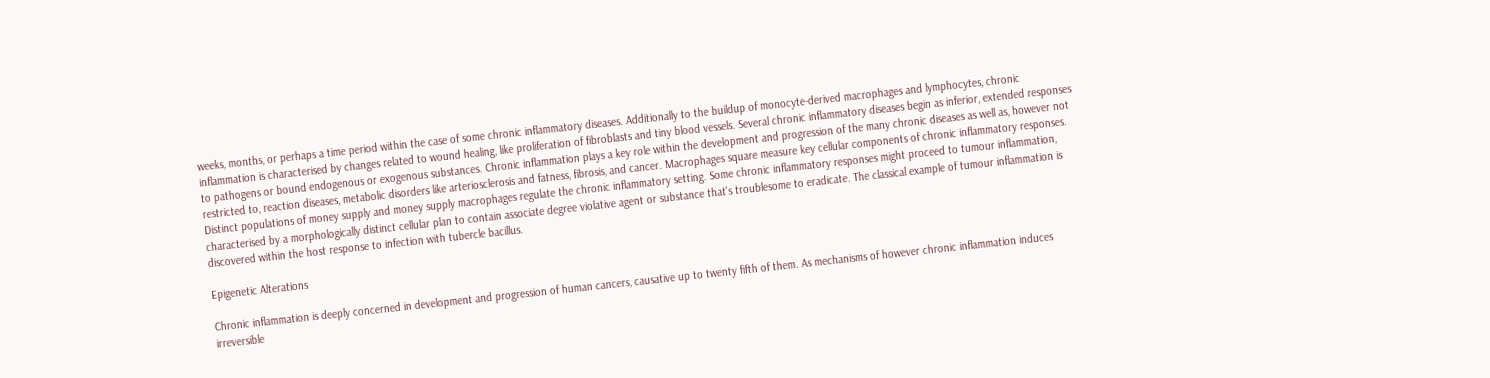weeks, months, or perhaps a time period within the case of some chronic inflammatory diseases. Additionally to the buildup of monocyte-derived macrophages and lymphocytes, chronic inflammation is characterised by changes related to wound healing, like proliferation of fibroblasts and tiny blood vessels. Several chronic inflammatory diseases begin as inferior, extended responses to pathogens or bound endogenous or exogenous substances. Chronic inflammation plays a key role within the development and progression of the many chronic diseases as well as, however not restricted to, reaction diseases, metabolic disorders like arteriosclerosis and fatness, fibrosis, and cancer. Macrophages square measure key cellular components of chronic inflammatory responses. Distinct populations of money supply and money supply macrophages regulate the chronic inflammatory setting. Some chronic inflammatory responses might proceed to tumour inflammation, characterised by a morphologically distinct cellular plan to contain associate degree violative agent or substance that's troublesome to eradicate. The classical example of tumour inflammation is discovered within the host response to infection with tubercle bacillus.

Epigenetic Alterations

Chronic inflammation is deeply concerned in development and progression of human cancers, causative up to twenty fifth of them. As mechanisms of however chronic inflammation induces irreversible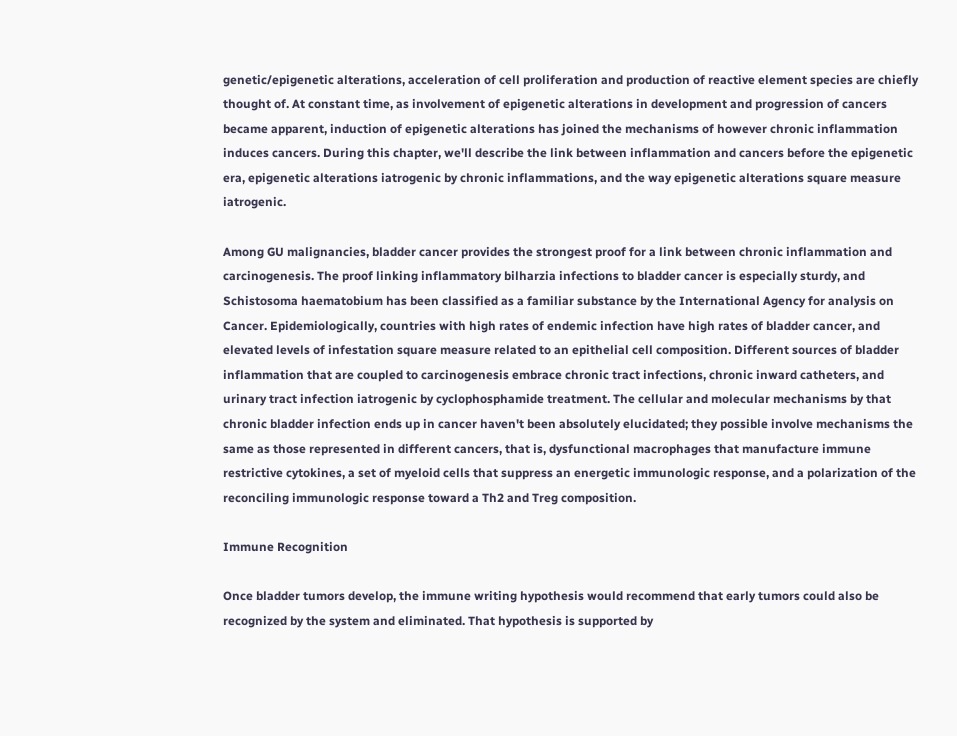genetic/epigenetic alterations, acceleration of cell proliferation and production of reactive element species are chiefly thought of. At constant time, as involvement of epigenetic alterations in development and progression of cancers became apparent, induction of epigenetic alterations has joined the mechanisms of however chronic inflammation induces cancers. During this chapter, we'll describe the link between inflammation and cancers before the epigenetic era, epigenetic alterations iatrogenic by chronic inflammations, and the way epigenetic alterations square measure iatrogenic.

Among GU malignancies, bladder cancer provides the strongest proof for a link between chronic inflammation and carcinogenesis. The proof linking inflammatory bilharzia infections to bladder cancer is especially sturdy, and Schistosoma haematobium has been classified as a familiar substance by the International Agency for analysis on Cancer. Epidemiologically, countries with high rates of endemic infection have high rates of bladder cancer, and elevated levels of infestation square measure related to an epithelial cell composition. Different sources of bladder inflammation that are coupled to carcinogenesis embrace chronic tract infections, chronic inward catheters, and urinary tract infection iatrogenic by cyclophosphamide treatment. The cellular and molecular mechanisms by that chronic bladder infection ends up in cancer haven't been absolutely elucidated; they possible involve mechanisms the same as those represented in different cancers, that is, dysfunctional macrophages that manufacture immune restrictive cytokines, a set of myeloid cells that suppress an energetic immunologic response, and a polarization of the reconciling immunologic response toward a Th2 and Treg composition.

Immune Recognition

Once bladder tumors develop, the immune writing hypothesis would recommend that early tumors could also be recognized by the system and eliminated. That hypothesis is supported by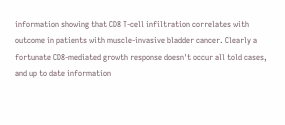information showing that CD8 T-cell infiltration correlates with outcome in patients with muscle-invasive bladder cancer. Clearly a fortunate CD8-mediated growth response doesn't occur all told cases, and up to date information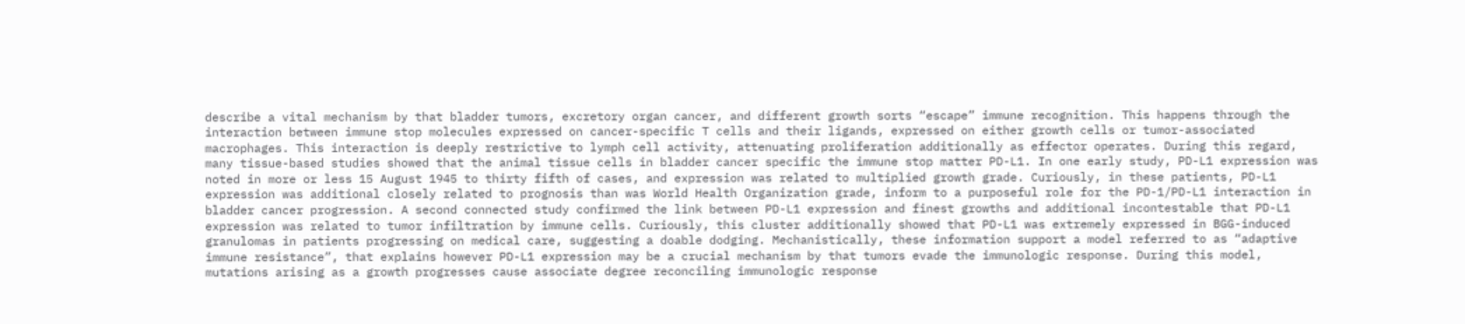describe a vital mechanism by that bladder tumors, excretory organ cancer, and different growth sorts “escape” immune recognition. This happens through the interaction between immune stop molecules expressed on cancer-specific T cells and their ligands, expressed on either growth cells or tumor-associated macrophages. This interaction is deeply restrictive to lymph cell activity, attenuating proliferation additionally as effector operates. During this regard, many tissue-based studies showed that the animal tissue cells in bladder cancer specific the immune stop matter PD-L1. In one early study, PD-L1 expression was noted in more or less 15 August 1945 to thirty fifth of cases, and expression was related to multiplied growth grade. Curiously, in these patients, PD-L1 expression was additional closely related to prognosis than was World Health Organization grade, inform to a purposeful role for the PD-1/PD-L1 interaction in bladder cancer progression. A second connected study confirmed the link between PD-L1 expression and finest growths and additional incontestable that PD-L1 expression was related to tumor infiltration by immune cells. Curiously, this cluster additionally showed that PD-L1 was extremely expressed in BGG-induced granulomas in patients progressing on medical care, suggesting a doable dodging. Mechanistically, these information support a model referred to as “adaptive immune resistance”, that explains however PD-L1 expression may be a crucial mechanism by that tumors evade the immunologic response. During this model, mutations arising as a growth progresses cause associate degree reconciling immunologic response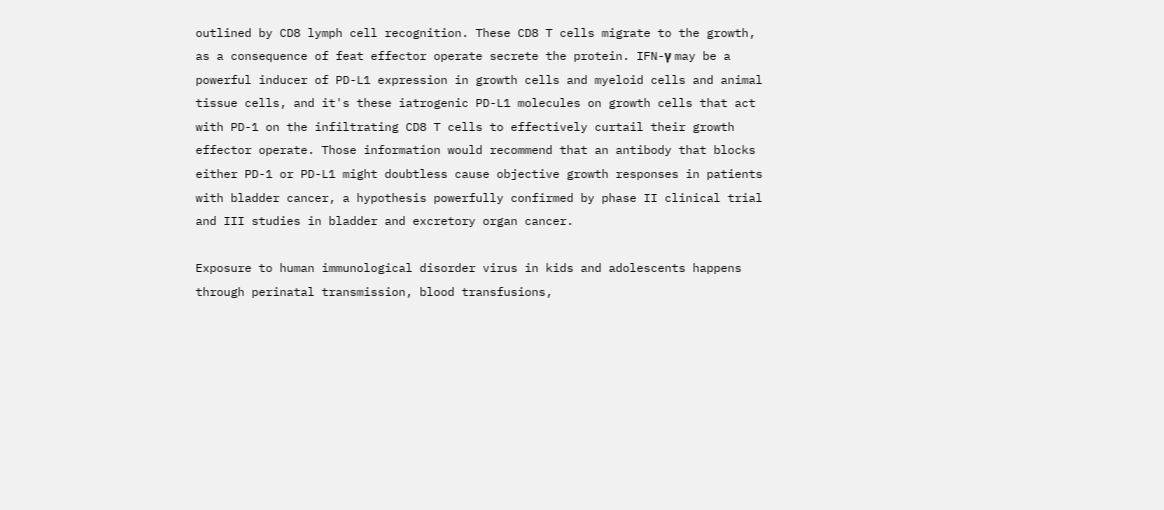outlined by CD8 lymph cell recognition. These CD8 T cells migrate to the growth, as a consequence of feat effector operate secrete the protein. IFN-γ may be a powerful inducer of PD-L1 expression in growth cells and myeloid cells and animal tissue cells, and it's these iatrogenic PD-L1 molecules on growth cells that act with PD-1 on the infiltrating CD8 T cells to effectively curtail their growth effector operate. Those information would recommend that an antibody that blocks either PD-1 or PD-L1 might doubtless cause objective growth responses in patients with bladder cancer, a hypothesis powerfully confirmed by phase II clinical trial and III studies in bladder and excretory organ cancer.

Exposure to human immunological disorder virus in kids and adolescents happens through perinatal transmission, blood transfusions,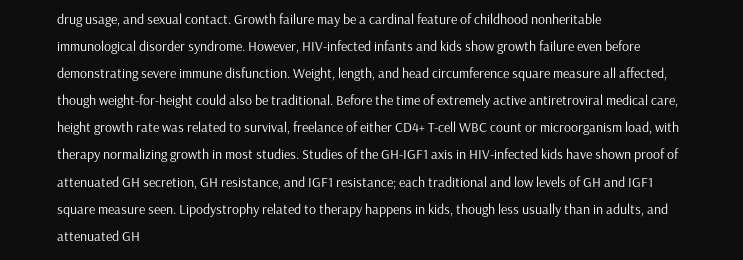drug usage, and sexual contact. Growth failure may be a cardinal feature of childhood nonheritable immunological disorder syndrome. However, HIV-infected infants and kids show growth failure even before demonstrating severe immune disfunction. Weight, length, and head circumference square measure all affected, though weight-for-height could also be traditional. Before the time of extremely active antiretroviral medical care, height growth rate was related to survival, freelance of either CD4+ T-cell WBC count or microorganism load, with therapy normalizing growth in most studies. Studies of the GH-IGF1 axis in HIV-infected kids have shown proof of attenuated GH secretion, GH resistance, and IGF1 resistance; each traditional and low levels of GH and IGF1 square measure seen. Lipodystrophy related to therapy happens in kids, though less usually than in adults, and attenuated GH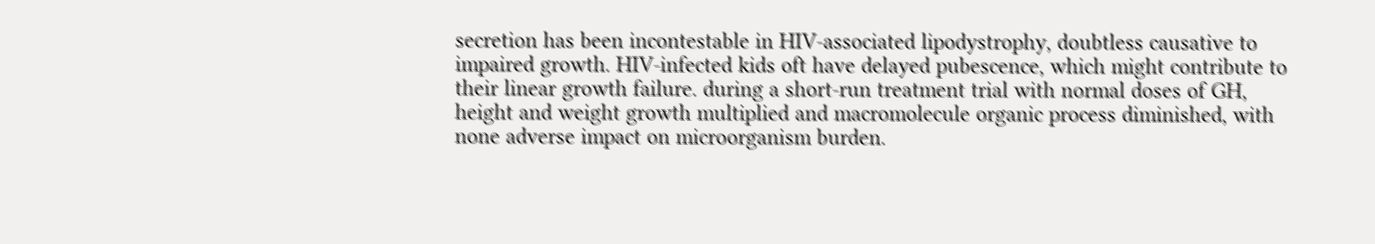secretion has been incontestable in HIV-associated lipodystrophy, doubtless causative to impaired growth. HIV-infected kids oft have delayed pubescence, which might contribute to their linear growth failure. during a short-run treatment trial with normal doses of GH, height and weight growth multiplied and macromolecule organic process diminished, with none adverse impact on microorganism burden.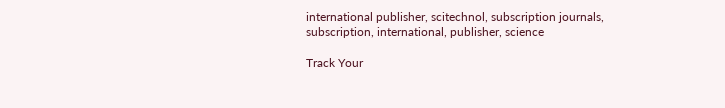international publisher, scitechnol, subscription journals, subscription, international, publisher, science

Track Your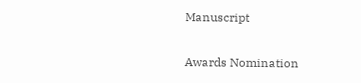Manuscript

Awards Nomination